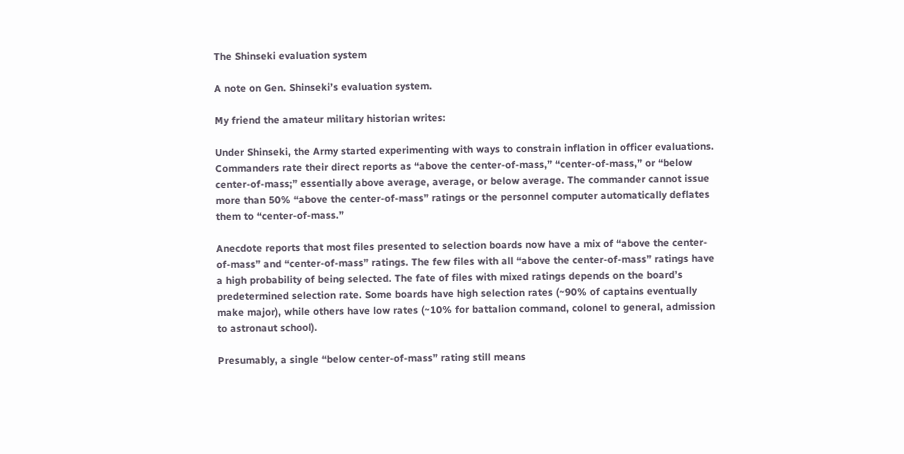The Shinseki evaluation system

A note on Gen. Shinseki’s evaluation system.

My friend the amateur military historian writes:

Under Shinseki, the Army started experimenting with ways to constrain inflation in officer evaluations. Commanders rate their direct reports as “above the center-of-mass,” “center-of-mass,” or “below center-of-mass;” essentially above average, average, or below average. The commander cannot issue more than 50% “above the center-of-mass” ratings or the personnel computer automatically deflates them to “center-of-mass.”

Anecdote reports that most files presented to selection boards now have a mix of “above the center-of-mass” and “center-of-mass” ratings. The few files with all “above the center-of-mass” ratings have a high probability of being selected. The fate of files with mixed ratings depends on the board’s predetermined selection rate. Some boards have high selection rates (~90% of captains eventually make major), while others have low rates (~10% for battalion command, colonel to general, admission to astronaut school).

Presumably, a single “below center-of-mass” rating still means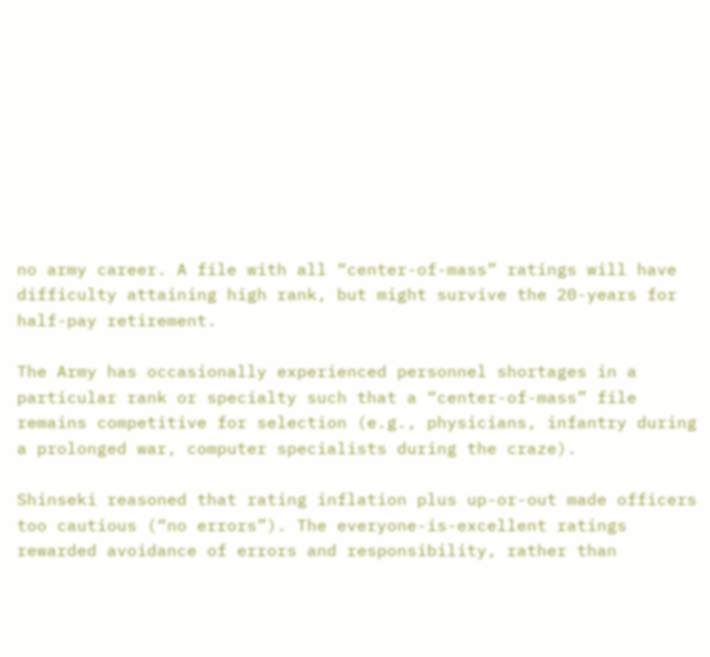no army career. A file with all “center-of-mass” ratings will have difficulty attaining high rank, but might survive the 20-years for half-pay retirement.

The Army has occasionally experienced personnel shortages in a particular rank or specialty such that a “center-of-mass” file remains competitive for selection (e.g., physicians, infantry during a prolonged war, computer specialists during the craze).

Shinseki reasoned that rating inflation plus up-or-out made officers too cautious (“no errors”). The everyone-is-excellent ratings rewarded avoidance of errors and responsibility, rather than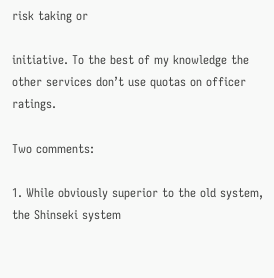risk taking or

initiative. To the best of my knowledge the other services don’t use quotas on officer ratings.

Two comments:

1. While obviously superior to the old system, the Shinseki system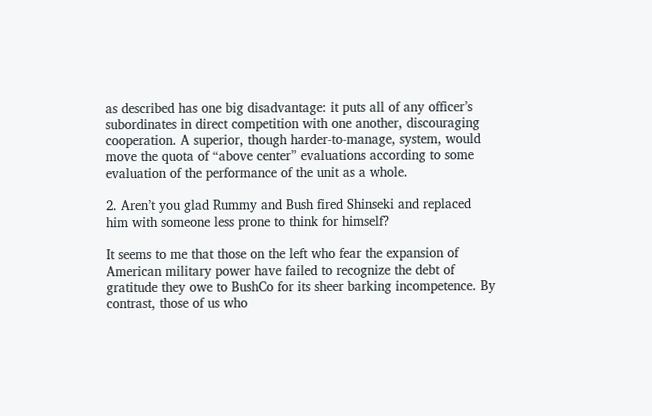as described has one big disadvantage: it puts all of any officer’s subordinates in direct competition with one another, discouraging cooperation. A superior, though harder-to-manage, system, would move the quota of “above center” evaluations according to some evaluation of the performance of the unit as a whole.

2. Aren’t you glad Rummy and Bush fired Shinseki and replaced him with someone less prone to think for himself?

It seems to me that those on the left who fear the expansion of American military power have failed to recognize the debt of gratitude they owe to BushCo for its sheer barking incompetence. By contrast, those of us who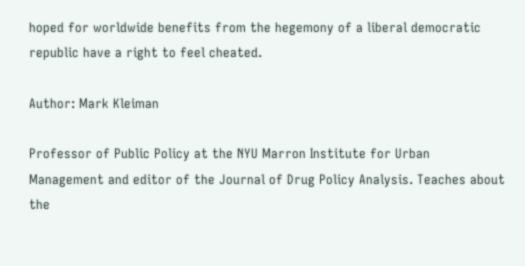hoped for worldwide benefits from the hegemony of a liberal democratic republic have a right to feel cheated.

Author: Mark Kleiman

Professor of Public Policy at the NYU Marron Institute for Urban Management and editor of the Journal of Drug Policy Analysis. Teaches about the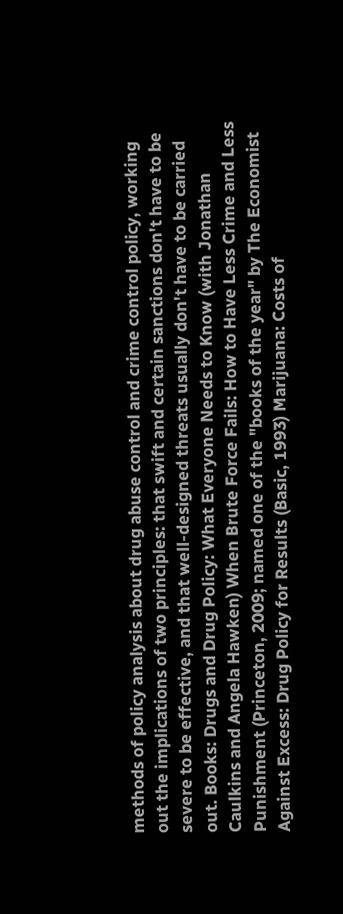methods of policy analysis about drug abuse control and crime control policy, working out the implications of two principles: that swift and certain sanctions don't have to be severe to be effective, and that well-designed threats usually don't have to be carried out. Books: Drugs and Drug Policy: What Everyone Needs to Know (with Jonathan Caulkins and Angela Hawken) When Brute Force Fails: How to Have Less Crime and Less Punishment (Princeton, 2009; named one of the "books of the year" by The Economist Against Excess: Drug Policy for Results (Basic, 1993) Marijuana: Costs of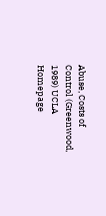Abuse, Costs of Control (Greenwood, 1989) UCLA Homepage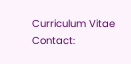Curriculum Vitae Contact: